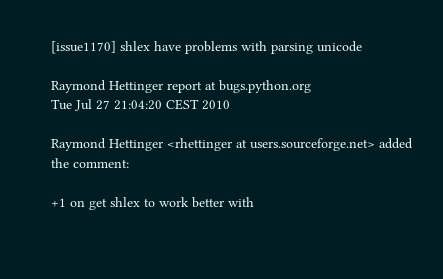[issue1170] shlex have problems with parsing unicode

Raymond Hettinger report at bugs.python.org
Tue Jul 27 21:04:20 CEST 2010

Raymond Hettinger <rhettinger at users.sourceforge.net> added the comment:

+1 on get shlex to work better with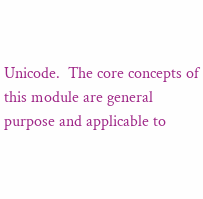Unicode.  The core concepts of this module are general purpose and applicable to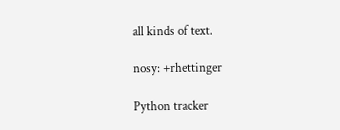all kinds of text.

nosy: +rhettinger

Python tracker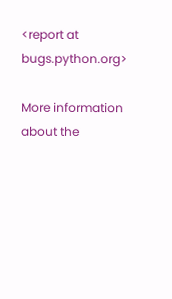<report at bugs.python.org>

More information about the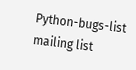Python-bugs-list mailing list